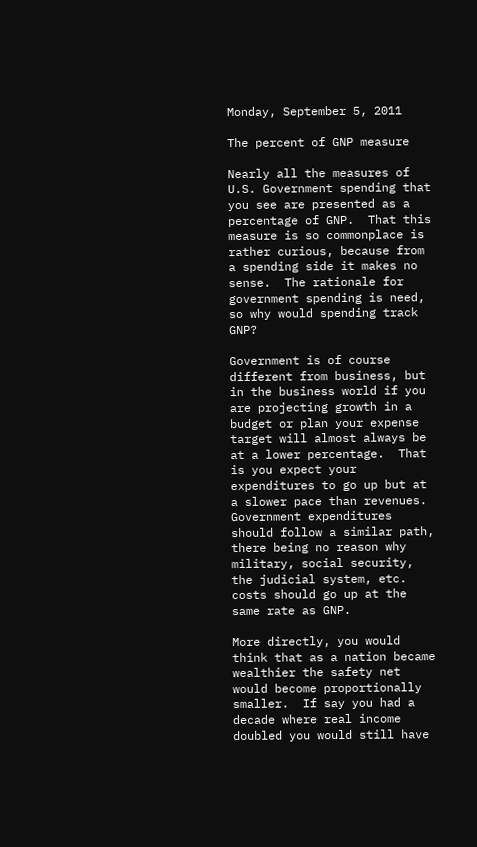Monday, September 5, 2011

The percent of GNP measure

Nearly all the measures of U.S. Government spending that you see are presented as a percentage of GNP.  That this measure is so commonplace is rather curious, because from a spending side it makes no sense.  The rationale for government spending is need, so why would spending track GNP?

Government is of course different from business, but in the business world if you are projecting growth in a budget or plan your expense target will almost always be at a lower percentage.  That is you expect your expenditures to go up but at a slower pace than revenues.  Government expenditures should follow a similar path, there being no reason why military, social security, the judicial system, etc. costs should go up at the same rate as GNP.

More directly, you would think that as a nation became wealthier the safety net would become proportionally smaller.  If say you had a decade where real income doubled you would still have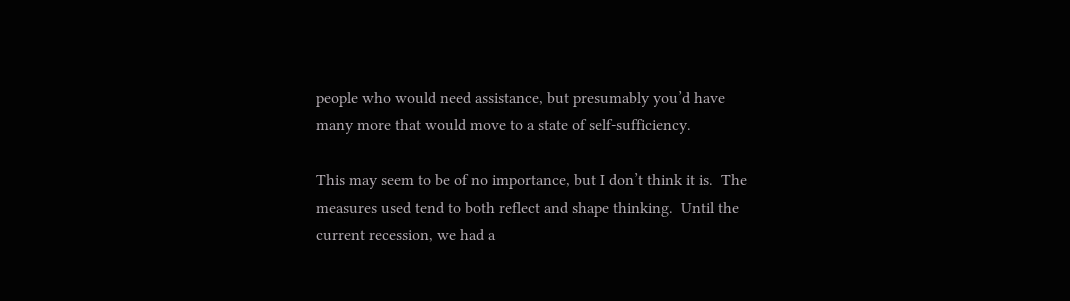people who would need assistance, but presumably you’d have many more that would move to a state of self-sufficiency.

This may seem to be of no importance, but I don’t think it is.  The measures used tend to both reflect and shape thinking.  Until the current recession, we had a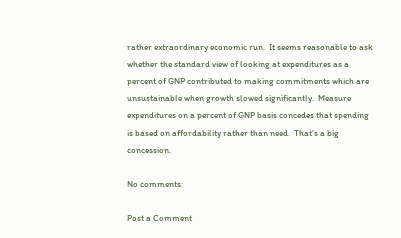rather extraordinary economic run.  It seems reasonable to ask whether the standard view of looking at expenditures as a percent of GNP contributed to making commitments which are unsustainable when growth slowed significantly.  Measure expenditures on a percent of GNP basis concedes that spending is based on affordability rather than need.  That’s a big concession.

No comments:

Post a Comment